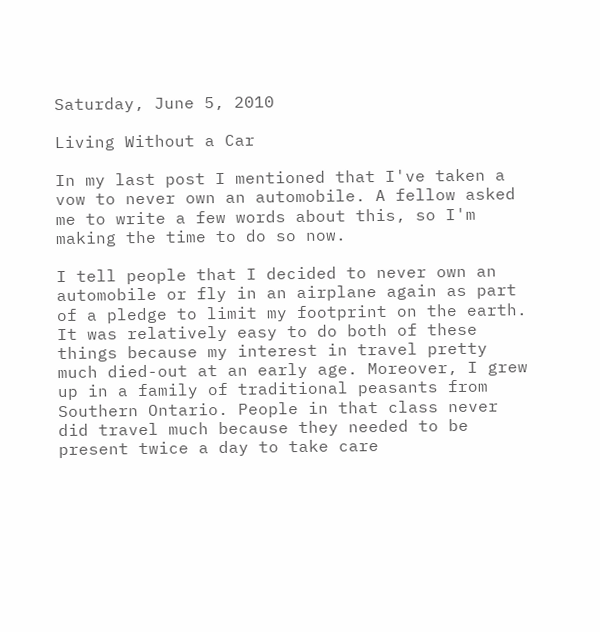Saturday, June 5, 2010

Living Without a Car

In my last post I mentioned that I've taken a vow to never own an automobile. A fellow asked me to write a few words about this, so I'm making the time to do so now.

I tell people that I decided to never own an automobile or fly in an airplane again as part of a pledge to limit my footprint on the earth. It was relatively easy to do both of these things because my interest in travel pretty much died-out at an early age. Moreover, I grew up in a family of traditional peasants from Southern Ontario. People in that class never did travel much because they needed to be present twice a day to take care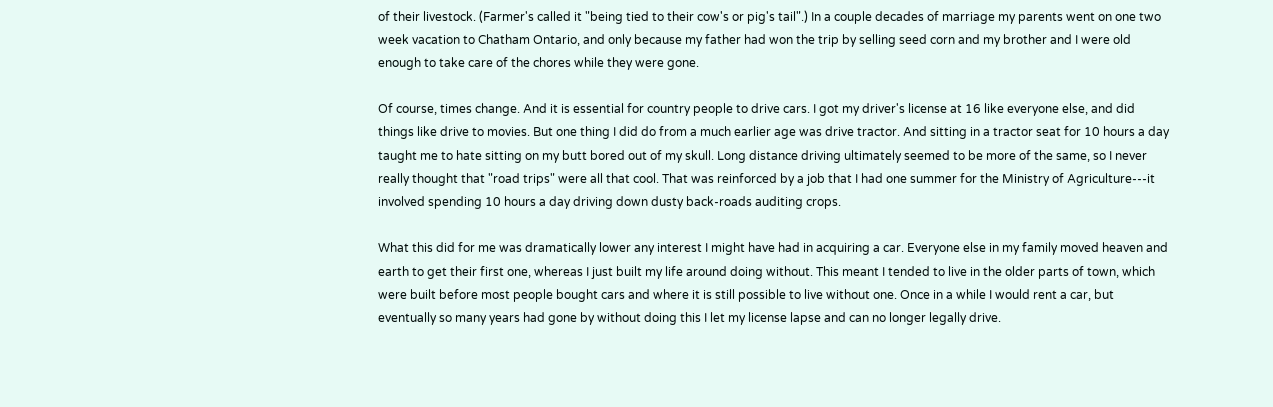of their livestock. (Farmer's called it "being tied to their cow's or pig's tail".) In a couple decades of marriage my parents went on one two week vacation to Chatham Ontario, and only because my father had won the trip by selling seed corn and my brother and I were old enough to take care of the chores while they were gone.

Of course, times change. And it is essential for country people to drive cars. I got my driver's license at 16 like everyone else, and did things like drive to movies. But one thing I did do from a much earlier age was drive tractor. And sitting in a tractor seat for 10 hours a day taught me to hate sitting on my butt bored out of my skull. Long distance driving ultimately seemed to be more of the same, so I never really thought that "road trips" were all that cool. That was reinforced by a job that I had one summer for the Ministry of Agriculture---it involved spending 10 hours a day driving down dusty back-roads auditing crops.

What this did for me was dramatically lower any interest I might have had in acquiring a car. Everyone else in my family moved heaven and earth to get their first one, whereas I just built my life around doing without. This meant I tended to live in the older parts of town, which were built before most people bought cars and where it is still possible to live without one. Once in a while I would rent a car, but eventually so many years had gone by without doing this I let my license lapse and can no longer legally drive.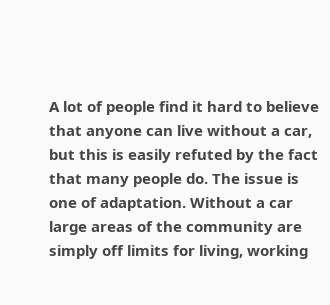A lot of people find it hard to believe that anyone can live without a car, but this is easily refuted by the fact that many people do. The issue is one of adaptation. Without a car large areas of the community are simply off limits for living, working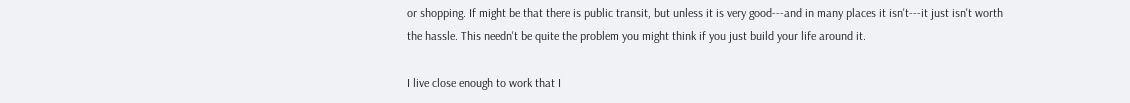or shopping. If might be that there is public transit, but unless it is very good---and in many places it isn't---it just isn't worth the hassle. This needn't be quite the problem you might think if you just build your life around it.

I live close enough to work that I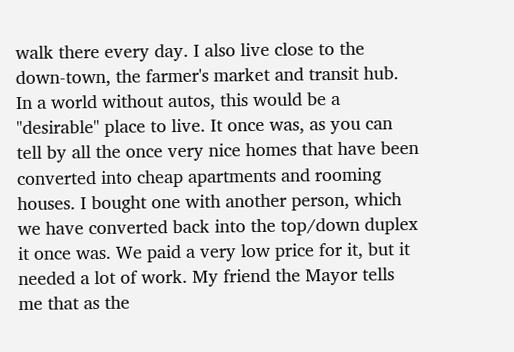walk there every day. I also live close to the down-town, the farmer's market and transit hub. In a world without autos, this would be a "desirable" place to live. It once was, as you can tell by all the once very nice homes that have been converted into cheap apartments and rooming houses. I bought one with another person, which we have converted back into the top/down duplex it once was. We paid a very low price for it, but it needed a lot of work. My friend the Mayor tells me that as the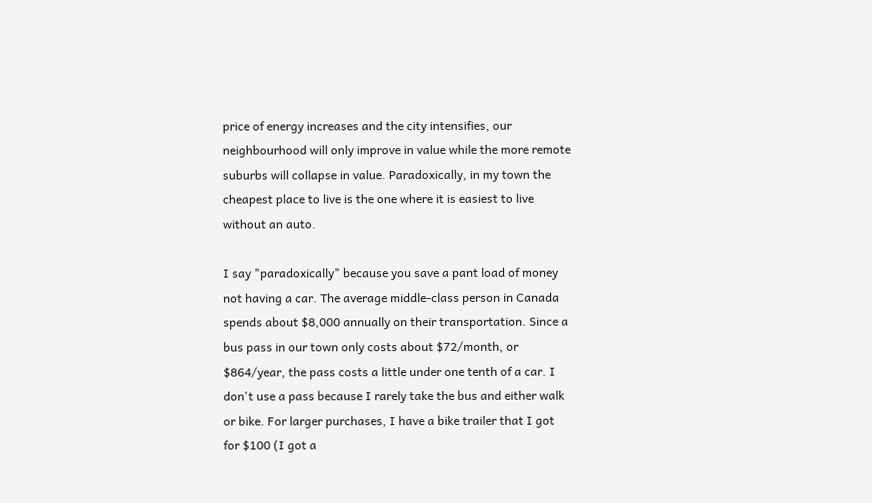price of energy increases and the city intensifies, our neighbourhood will only improve in value while the more remote suburbs will collapse in value. Paradoxically, in my town the cheapest place to live is the one where it is easiest to live without an auto.

I say "paradoxically" because you save a pant load of money not having a car. The average middle-class person in Canada spends about $8,000 annually on their transportation. Since a bus pass in our town only costs about $72/month, or $864/year, the pass costs a little under one tenth of a car. I don't use a pass because I rarely take the bus and either walk or bike. For larger purchases, I have a bike trailer that I got for $100 (I got a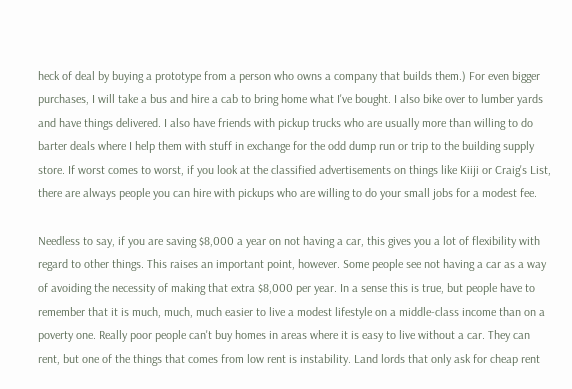heck of deal by buying a prototype from a person who owns a company that builds them.) For even bigger purchases, I will take a bus and hire a cab to bring home what I've bought. I also bike over to lumber yards and have things delivered. I also have friends with pickup trucks who are usually more than willing to do barter deals where I help them with stuff in exchange for the odd dump run or trip to the building supply store. If worst comes to worst, if you look at the classified advertisements on things like Kiiji or Craig's List, there are always people you can hire with pickups who are willing to do your small jobs for a modest fee.

Needless to say, if you are saving $8,000 a year on not having a car, this gives you a lot of flexibility with regard to other things. This raises an important point, however. Some people see not having a car as a way of avoiding the necessity of making that extra $8,000 per year. In a sense this is true, but people have to remember that it is much, much, much easier to live a modest lifestyle on a middle-class income than on a poverty one. Really poor people can't buy homes in areas where it is easy to live without a car. They can rent, but one of the things that comes from low rent is instability. Land lords that only ask for cheap rent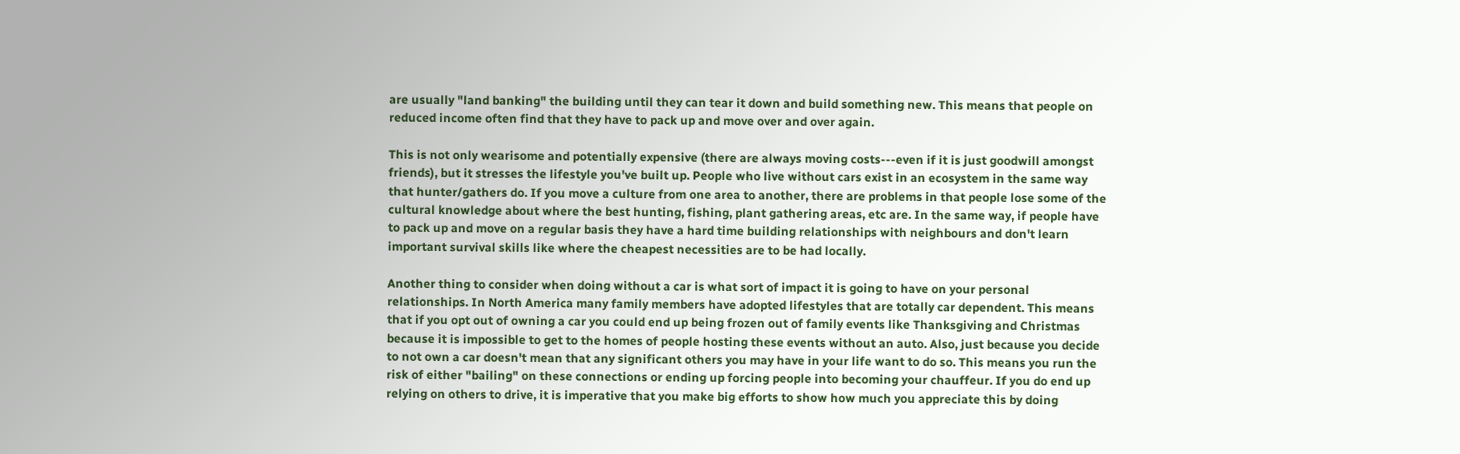are usually "land banking" the building until they can tear it down and build something new. This means that people on reduced income often find that they have to pack up and move over and over again.

This is not only wearisome and potentially expensive (there are always moving costs---even if it is just goodwill amongst friends), but it stresses the lifestyle you've built up. People who live without cars exist in an ecosystem in the same way that hunter/gathers do. If you move a culture from one area to another, there are problems in that people lose some of the cultural knowledge about where the best hunting, fishing, plant gathering areas, etc are. In the same way, if people have to pack up and move on a regular basis they have a hard time building relationships with neighbours and don't learn important survival skills like where the cheapest necessities are to be had locally.

Another thing to consider when doing without a car is what sort of impact it is going to have on your personal relationships. In North America many family members have adopted lifestyles that are totally car dependent. This means that if you opt out of owning a car you could end up being frozen out of family events like Thanksgiving and Christmas because it is impossible to get to the homes of people hosting these events without an auto. Also, just because you decide to not own a car doesn't mean that any significant others you may have in your life want to do so. This means you run the risk of either "bailing" on these connections or ending up forcing people into becoming your chauffeur. If you do end up relying on others to drive, it is imperative that you make big efforts to show how much you appreciate this by doing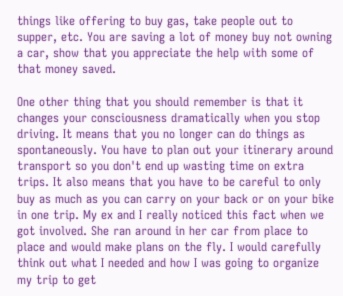things like offering to buy gas, take people out to supper, etc. You are saving a lot of money buy not owning a car, show that you appreciate the help with some of that money saved.

One other thing that you should remember is that it changes your consciousness dramatically when you stop driving. It means that you no longer can do things as spontaneously. You have to plan out your itinerary around transport so you don't end up wasting time on extra trips. It also means that you have to be careful to only buy as much as you can carry on your back or on your bike in one trip. My ex and I really noticed this fact when we got involved. She ran around in her car from place to place and would make plans on the fly. I would carefully think out what I needed and how I was going to organize my trip to get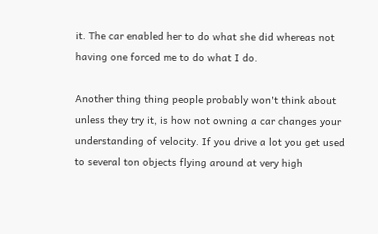it. The car enabled her to do what she did whereas not having one forced me to do what I do.

Another thing thing people probably won't think about unless they try it, is how not owning a car changes your understanding of velocity. If you drive a lot you get used to several ton objects flying around at very high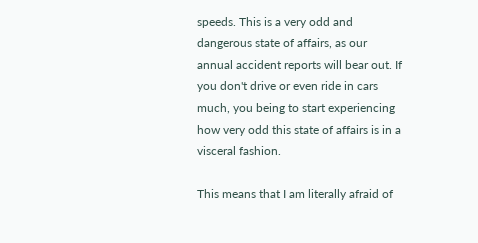speeds. This is a very odd and dangerous state of affairs, as our annual accident reports will bear out. If you don't drive or even ride in cars much, you being to start experiencing how very odd this state of affairs is in a visceral fashion.

This means that I am literally afraid of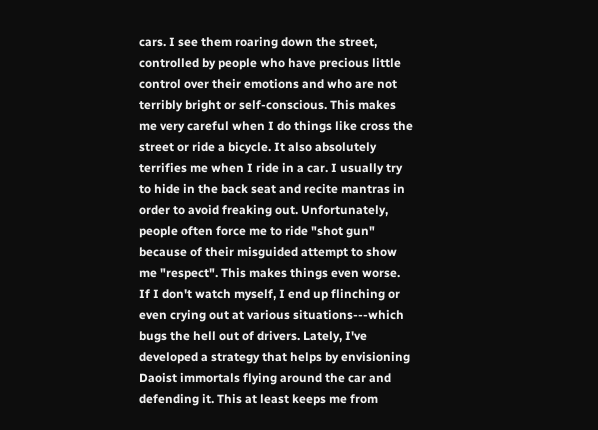cars. I see them roaring down the street, controlled by people who have precious little control over their emotions and who are not terribly bright or self-conscious. This makes me very careful when I do things like cross the street or ride a bicycle. It also absolutely terrifies me when I ride in a car. I usually try to hide in the back seat and recite mantras in order to avoid freaking out. Unfortunately, people often force me to ride "shot gun" because of their misguided attempt to show me "respect". This makes things even worse. If I don't watch myself, I end up flinching or even crying out at various situations---which bugs the hell out of drivers. Lately, I've developed a strategy that helps by envisioning Daoist immortals flying around the car and defending it. This at least keeps me from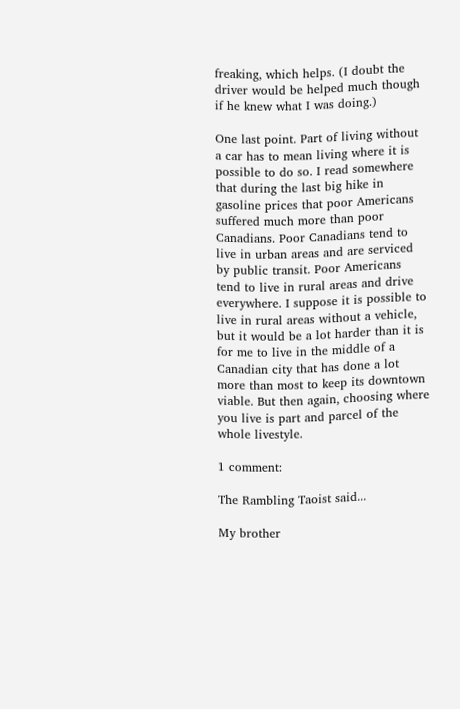freaking, which helps. (I doubt the driver would be helped much though if he knew what I was doing.)

One last point. Part of living without a car has to mean living where it is possible to do so. I read somewhere that during the last big hike in gasoline prices that poor Americans suffered much more than poor Canadians. Poor Canadians tend to live in urban areas and are serviced by public transit. Poor Americans tend to live in rural areas and drive everywhere. I suppose it is possible to live in rural areas without a vehicle, but it would be a lot harder than it is for me to live in the middle of a Canadian city that has done a lot more than most to keep its downtown viable. But then again, choosing where you live is part and parcel of the whole livestyle.

1 comment:

The Rambling Taoist said...

My brother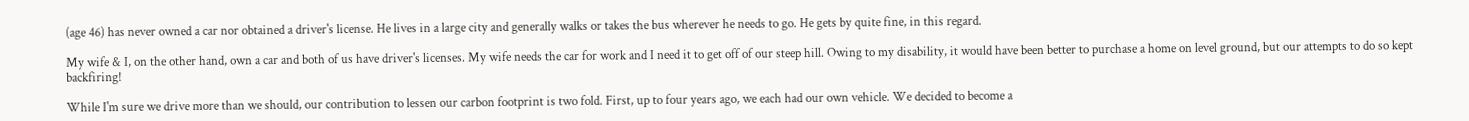(age 46) has never owned a car nor obtained a driver's license. He lives in a large city and generally walks or takes the bus wherever he needs to go. He gets by quite fine, in this regard.

My wife & I, on the other hand, own a car and both of us have driver's licenses. My wife needs the car for work and I need it to get off of our steep hill. Owing to my disability, it would have been better to purchase a home on level ground, but our attempts to do so kept backfiring!

While I'm sure we drive more than we should, our contribution to lessen our carbon footprint is two fold. First, up to four years ago, we each had our own vehicle. We decided to become a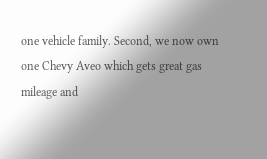one vehicle family. Second, we now own one Chevy Aveo which gets great gas mileage and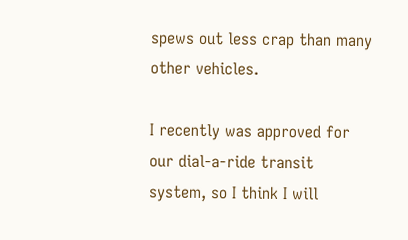spews out less crap than many other vehicles.

I recently was approved for our dial-a-ride transit system, so I think I will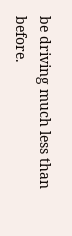be driving much less than before.